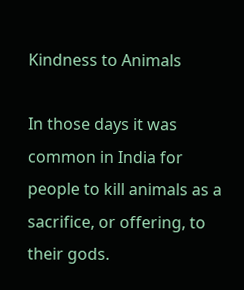Kindness to Animals

In those days it was common in India for people to kill animals as a sacrifice, or offering, to their gods.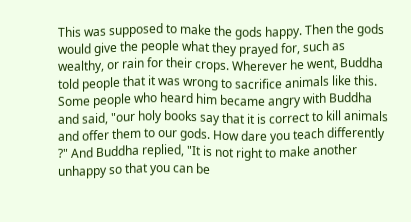This was supposed to make the gods happy. Then the gods would give the people what they prayed for, such as wealthy, or rain for their crops. Wherever he went, Buddha told people that it was wrong to sacrifice animals like this. Some people who heard him became angry with Buddha and said, "our holy books say that it is correct to kill animals and offer them to our gods. How dare you teach differently ?" And Buddha replied, "It is not right to make another unhappy so that you can be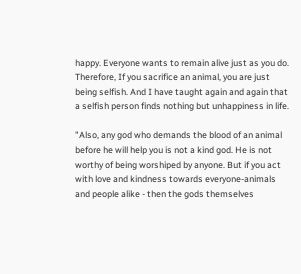happy. Everyone wants to remain alive just as you do. Therefore, If you sacrifice an animal, you are just being selfish. And I have taught again and again that a selfish person finds nothing but unhappiness in life.

"Also, any god who demands the blood of an animal before he will help you is not a kind god. He is not worthy of being worshiped by anyone. But if you act with love and kindness towards everyone-animals and people alike - then the gods themselves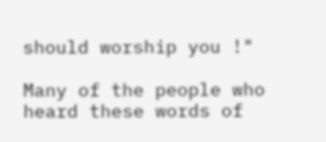should worship you !"

Many of the people who heard these words of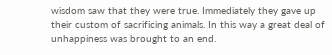wisdom saw that they were true. Immediately they gave up their custom of sacrificing animals. In this way a great deal of unhappiness was brought to an end.